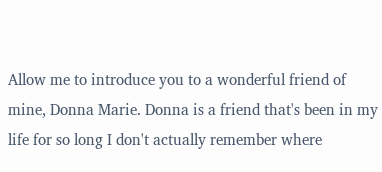Allow me to introduce you to a wonderful friend of mine, Donna Marie. Donna is a friend that's been in my life for so long I don't actually remember where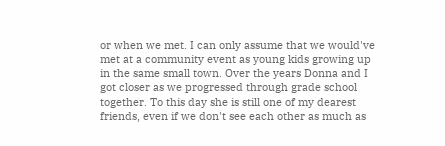or when we met. I can only assume that we would've met at a community event as young kids growing up in the same small town. Over the years Donna and I got closer as we progressed through grade school together. To this day she is still one of my dearest friends, even if we don't see each other as much as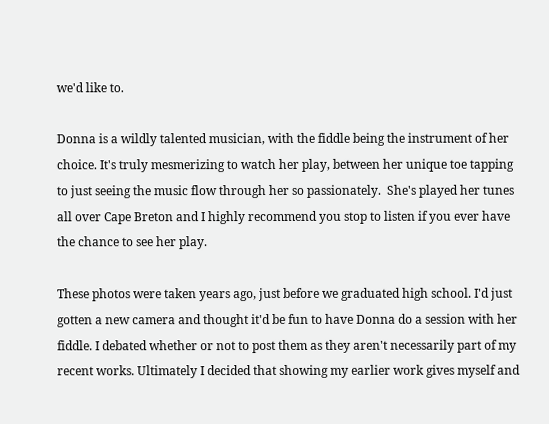we'd like to.

Donna is a wildly talented musician, with the fiddle being the instrument of her choice. It's truly mesmerizing to watch her play, between her unique toe tapping to just seeing the music flow through her so passionately.  She's played her tunes all over Cape Breton and I highly recommend you stop to listen if you ever have the chance to see her play.

These photos were taken years ago, just before we graduated high school. I'd just gotten a new camera and thought it'd be fun to have Donna do a session with her fiddle. I debated whether or not to post them as they aren't necessarily part of my recent works. Ultimately I decided that showing my earlier work gives myself and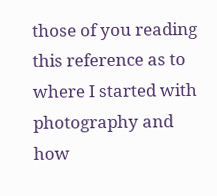those of you reading this reference as to where I started with photography and how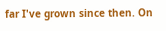far I've grown since then. On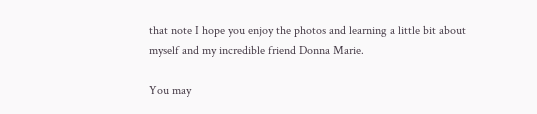that note I hope you enjoy the photos and learning a little bit about myself and my incredible friend Donna Marie.

You may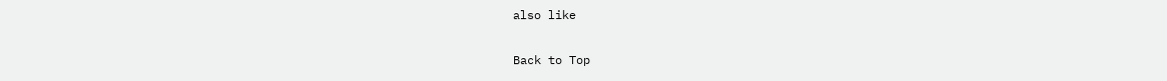also like

Back to Top